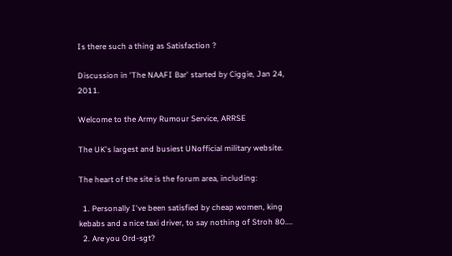Is there such a thing as Satisfaction ?

Discussion in 'The NAAFI Bar' started by Ciggie, Jan 24, 2011.

Welcome to the Army Rumour Service, ARRSE

The UK's largest and busiest UNofficial military website.

The heart of the site is the forum area, including:

  1. Personally I've been satisfied by cheap women, king kebabs and a nice taxi driver, to say nothing of Stroh 80....
  2. Are you Ord-sgt?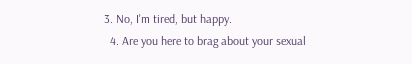3. No, I'm tired, but happy.
  4. Are you here to brag about your sexual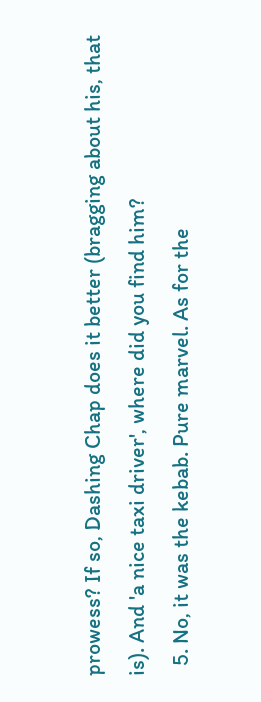prowess? If so, Dashing Chap does it better (bragging about his, that is). And 'a nice taxi driver', where did you find him?
  5. No, it was the kebab. Pure marvel. As for the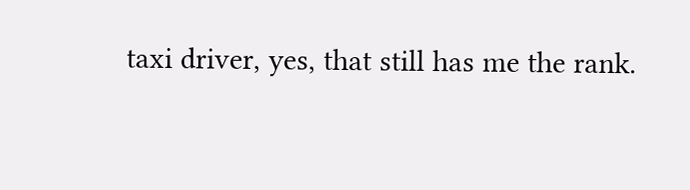taxi driver, yes, that still has me the rank.